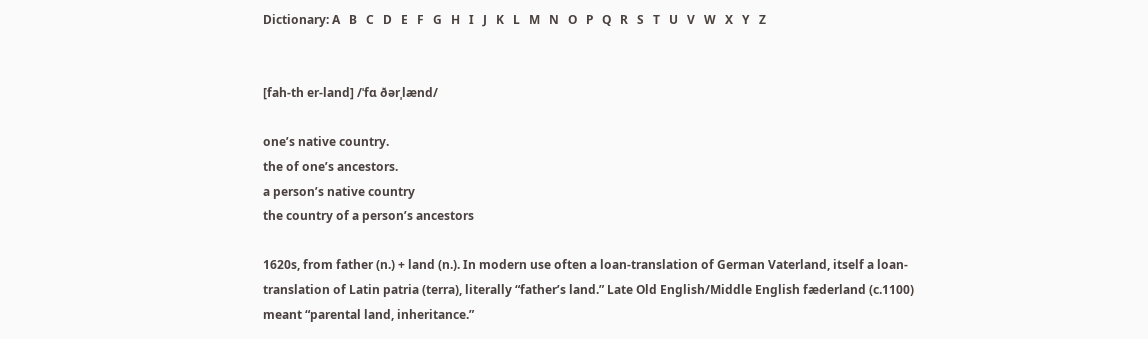Dictionary: A   B   C   D   E   F   G   H   I   J   K   L   M   N   O   P   Q   R   S   T   U   V   W   X   Y   Z


[fah-th er-land] /ˈfɑ ðərˌlænd/

one’s native country.
the of one’s ancestors.
a person’s native country
the country of a person’s ancestors

1620s, from father (n.) + land (n.). In modern use often a loan-translation of German Vaterland, itself a loan-translation of Latin patria (terra), literally “father’s land.” Late Old English/Middle English fæderland (c.1100) meant “parental land, inheritance.”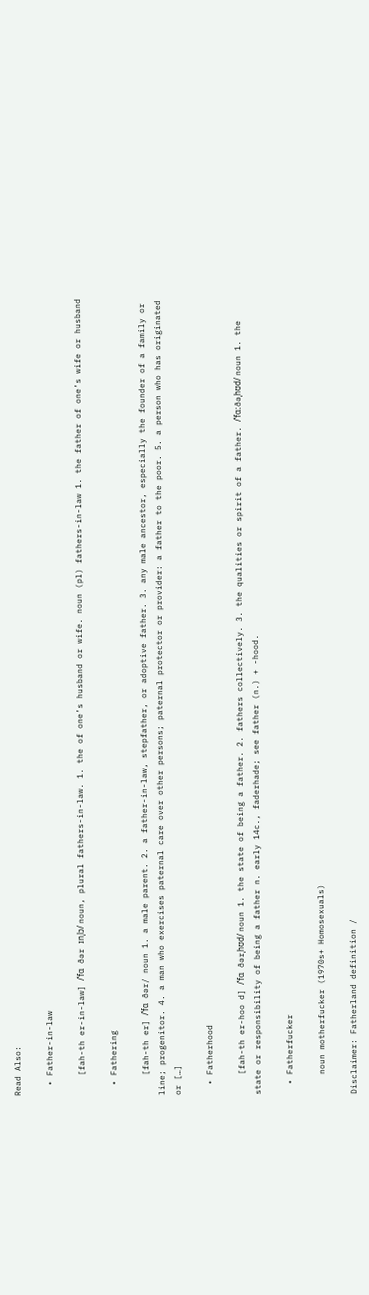Read Also:

  • Father-in-law

    [fah-th er-in-law] /ˈfɑ ðər ɪnˌlɔ/ noun, plural fathers-in-law. 1. the of one’s husband or wife. noun (pl) fathers-in-law 1. the father of one’s wife or husband

  • Fathering

    [fah-th er] /ˈfɑ ðər/ noun 1. a male parent. 2. a father-in-law, stepfather, or adoptive father. 3. any male ancestor, especially the founder of a family or line; progenitor. 4. a man who exercises paternal care over other persons; paternal protector or provider: a father to the poor. 5. a person who has originated or […]

  • Fatherhood

    [fah-th er-hoo d] /ˈfɑ ðərˌhʊd/ noun 1. the state of being a father. 2. fathers collectively. 3. the qualities or spirit of a father. /ˈfɑːðəˌhʊd/ noun 1. the state or responsibility of being a father n. early 14c., faderhade; see father (n.) + -hood.

  • Fatherfucker

    noun motherfucker (1970s+ Homosexuals)

Disclaimer: Fatherland definition /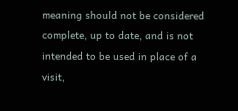meaning should not be considered complete, up to date, and is not intended to be used in place of a visit,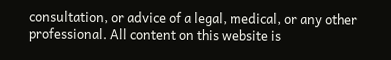consultation, or advice of a legal, medical, or any other professional. All content on this website is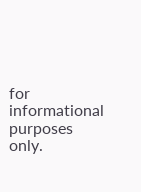for informational purposes only.